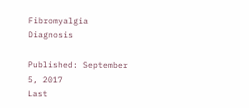Fibromyalgia Diagnosis

Published: September 5, 2017
Last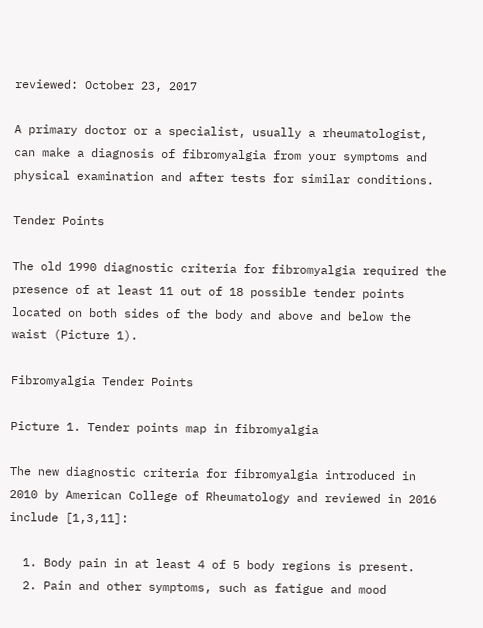reviewed: October 23, 2017

A primary doctor or a specialist, usually a rheumatologist, can make a diagnosis of fibromyalgia from your symptoms and physical examination and after tests for similar conditions.

Tender Points

The old 1990 diagnostic criteria for fibromyalgia required the presence of at least 11 out of 18 possible tender points located on both sides of the body and above and below the waist (Picture 1).

Fibromyalgia Tender Points

Picture 1. Tender points map in fibromyalgia

The new diagnostic criteria for fibromyalgia introduced in 2010 by American College of Rheumatology and reviewed in 2016 include [1,3,11]:

  1. Body pain in at least 4 of 5 body regions is present.
  2. Pain and other symptoms, such as fatigue and mood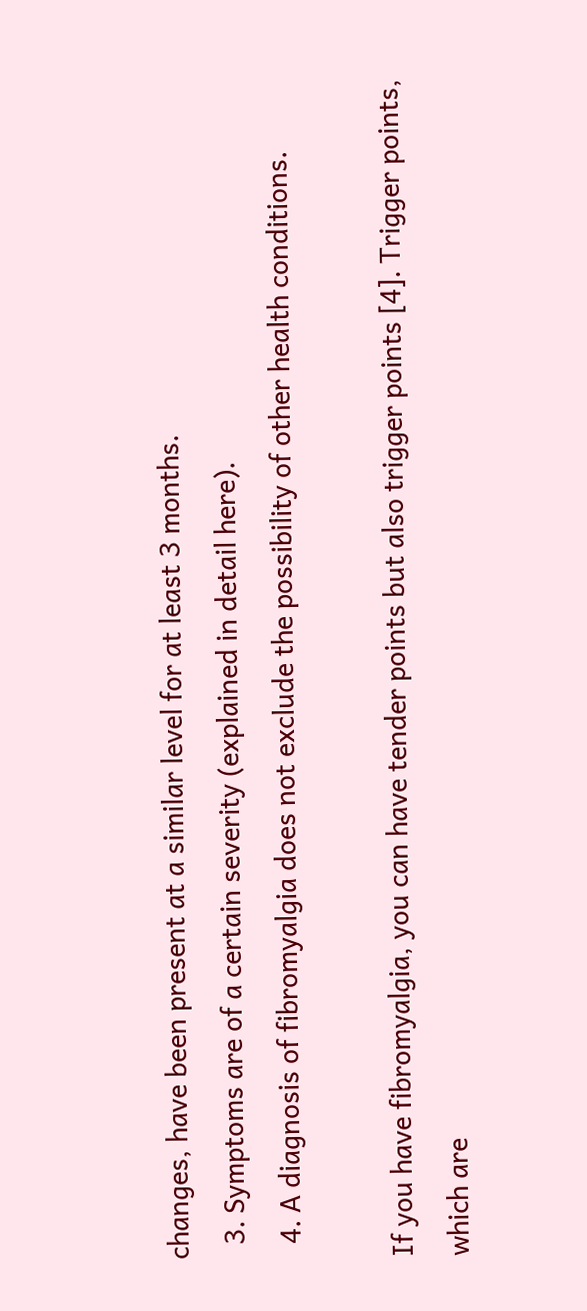changes, have been present at a similar level for at least 3 months.
  3. Symptoms are of a certain severity (explained in detail here).
  4. A diagnosis of fibromyalgia does not exclude the possibility of other health conditions.

If you have fibromyalgia, you can have tender points but also trigger points [4]. Trigger points, which are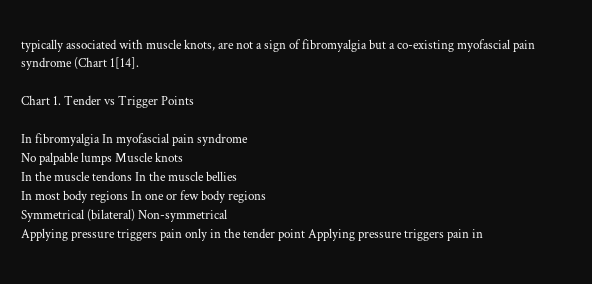typically associated with muscle knots, are not a sign of fibromyalgia but a co-existing myofascial pain syndrome (Chart 1[14].

Chart 1. Tender vs Trigger Points

In fibromyalgia In myofascial pain syndrome
No palpable lumps Muscle knots
In the muscle tendons In the muscle bellies
In most body regions In one or few body regions
Symmetrical (bilateral) Non-symmetrical
Applying pressure triggers pain only in the tender point Applying pressure triggers pain in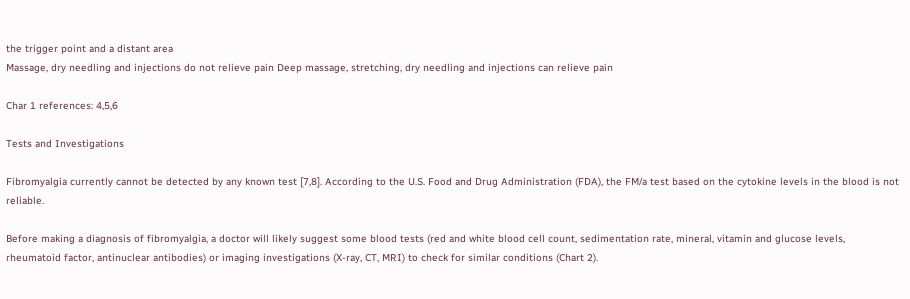the trigger point and a distant area
Massage, dry needling and injections do not relieve pain Deep massage, stretching, dry needling and injections can relieve pain

Char 1 references: 4,5,6

Tests and Investigations

Fibromyalgia currently cannot be detected by any known test [7,8]. According to the U.S. Food and Drug Administration (FDA), the FM/a test based on the cytokine levels in the blood is not reliable.

Before making a diagnosis of fibromyalgia, a doctor will likely suggest some blood tests (red and white blood cell count, sedimentation rate, mineral, vitamin and glucose levels, rheumatoid factor, antinuclear antibodies) or imaging investigations (X-ray, CT, MRI) to check for similar conditions (Chart 2).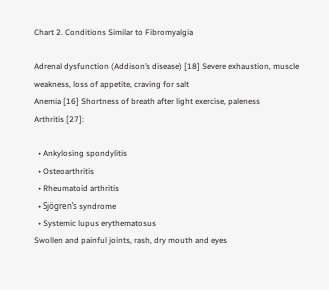Chart 2. Conditions Similar to Fibromyalgia

Adrenal dysfunction (Addison’s disease) [18] Severe exhaustion, muscle weakness, loss of appetite, craving for salt
Anemia [16] Shortness of breath after light exercise, paleness
Arthritis [27]:

  • Ankylosing spondylitis
  • Osteoarthritis
  • Rheumatoid arthritis
  • Sjögren’s syndrome
  • Systemic lupus erythematosus
Swollen and painful joints, rash, dry mouth and eyes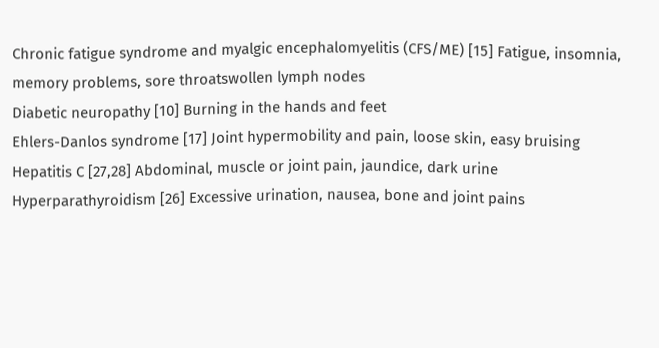Chronic fatigue syndrome and myalgic encephalomyelitis (CFS/ME) [15] Fatigue, insomnia, memory problems, sore throatswollen lymph nodes
Diabetic neuropathy [10] Burning in the hands and feet
Ehlers-Danlos syndrome [17] Joint hypermobility and pain, loose skin, easy bruising
Hepatitis C [27,28] Abdominal, muscle or joint pain, jaundice, dark urine
Hyperparathyroidism [26] Excessive urination, nausea, bone and joint pains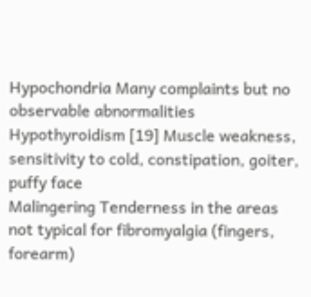Hypochondria Many complaints but no observable abnormalities
Hypothyroidism [19] Muscle weakness, sensitivity to cold, constipation, goiter, puffy face
Malingering Tenderness in the areas not typical for fibromyalgia (fingers, forearm)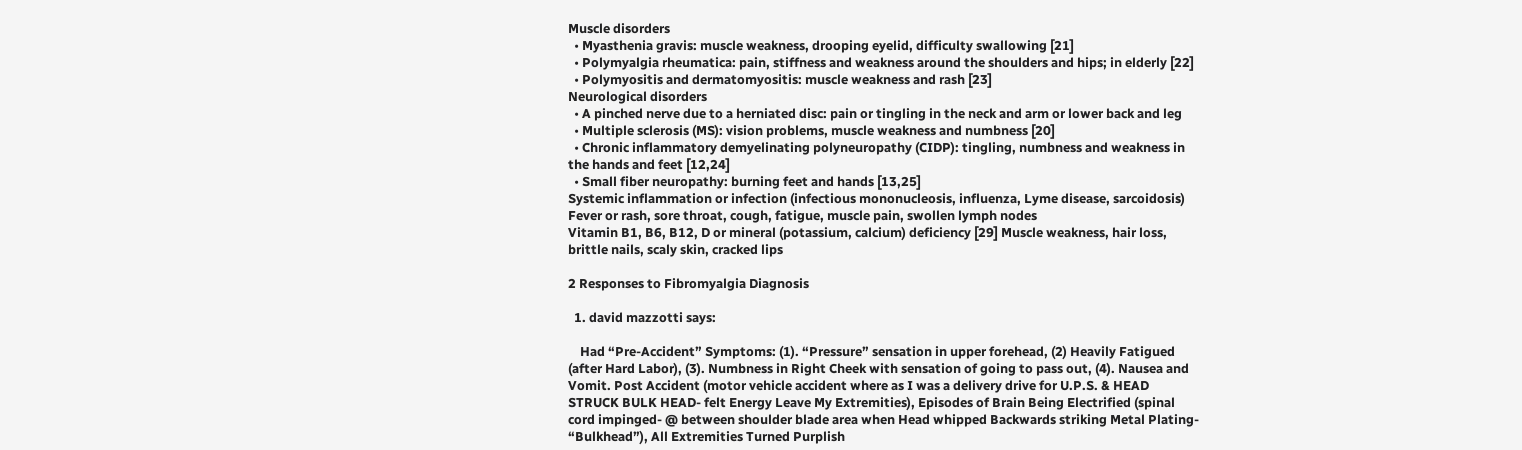Muscle disorders
  • Myasthenia gravis: muscle weakness, drooping eyelid, difficulty swallowing [21]
  • Polymyalgia rheumatica: pain, stiffness and weakness around the shoulders and hips; in elderly [22]
  • Polymyositis and dermatomyositis: muscle weakness and rash [23]
Neurological disorders
  • A pinched nerve due to a herniated disc: pain or tingling in the neck and arm or lower back and leg
  • Multiple sclerosis (MS): vision problems, muscle weakness and numbness [20]
  • Chronic inflammatory demyelinating polyneuropathy (CIDP): tingling, numbness and weakness in the hands and feet [12,24]
  • Small fiber neuropathy: burning feet and hands [13,25]
Systemic inflammation or infection (infectious mononucleosis, influenza, Lyme disease, sarcoidosis) Fever or rash, sore throat, cough, fatigue, muscle pain, swollen lymph nodes
Vitamin B1, B6, B12, D or mineral (potassium, calcium) deficiency [29] Muscle weakness, hair loss, brittle nails, scaly skin, cracked lips

2 Responses to Fibromyalgia Diagnosis

  1. david mazzotti says:

    Had “Pre-Accident” Symptoms: (1). “Pressure” sensation in upper forehead, (2) Heavily Fatigued (after Hard Labor), (3). Numbness in Right Cheek with sensation of going to pass out, (4). Nausea and Vomit. Post Accident (motor vehicle accident where as I was a delivery drive for U.P.S. & HEAD STRUCK BULK HEAD- felt Energy Leave My Extremities), Episodes of Brain Being Electrified (spinal cord impinged- @ between shoulder blade area when Head whipped Backwards striking Metal Plating- “Bulkhead”), All Extremities Turned Purplish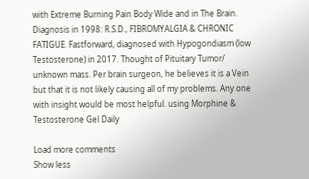with Extreme Burning Pain Body Wide and in The Brain. Diagnosis in 1998: R.S.D., FIBROMYALGIA & CHRONIC FATIGUE. Fastforward, diagnosed with Hypogondiasm (low Testosterone) in 2017. Thought of Pituitary Tumor/ unknown mass. Per brain surgeon, he believes it is a Vein but that it is not likely causing all of my problems. Any one with insight would be most helpful. using Morphine & Testosterone Gel Daily

Load more comments
Show less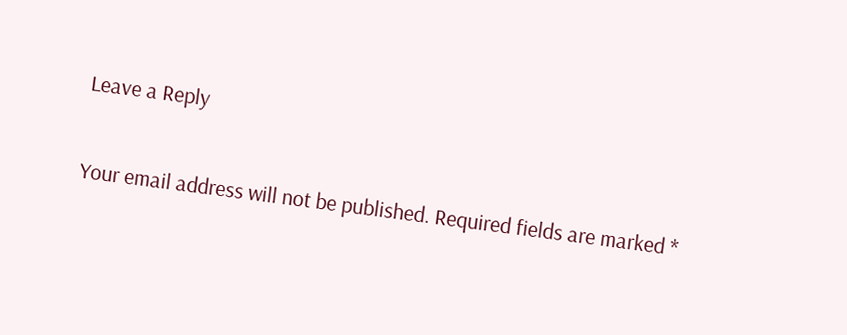Leave a Reply

Your email address will not be published. Required fields are marked *